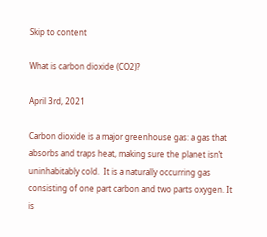Skip to content

What is carbon dioxide (CO2)?

April 3rd, 2021

Carbon dioxide is a major greenhouse gas: a gas that absorbs and traps heat, making sure the planet isn’t uninhabitably cold.  It is a naturally occurring gas consisting of one part carbon and two parts oxygen. It is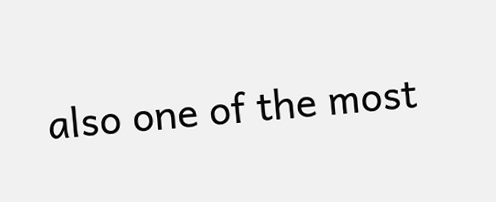also one of the most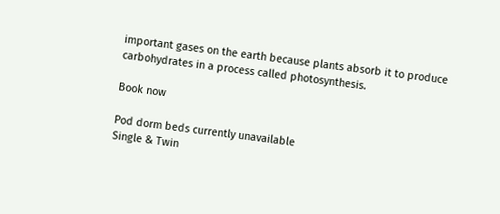important gases on the earth because plants absorb it to produce carbohydrates in a process called photosynthesis.

Book now

Pod dorm beds currently unavailable
Single & Twin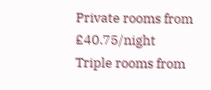Private rooms from £40.75/night
Triple rooms from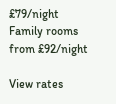£79/night
Family rooms from £92/night

View rates